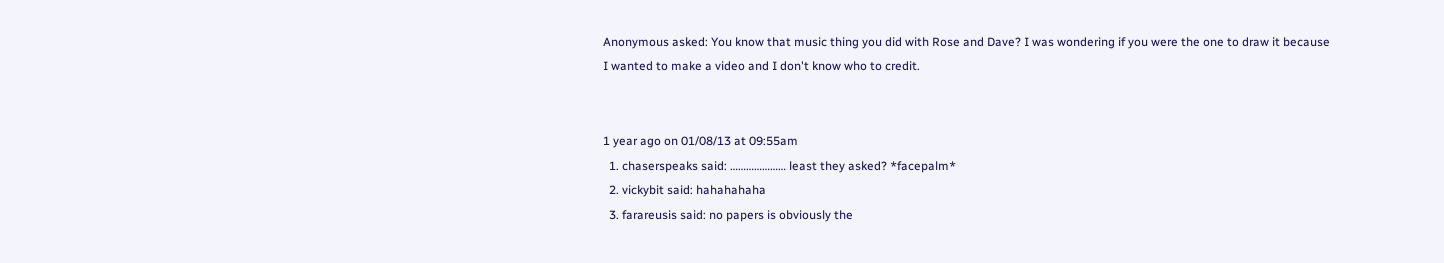Anonymous asked: You know that music thing you did with Rose and Dave? I was wondering if you were the one to draw it because I wanted to make a video and I don't know who to credit.


1 year ago on 01/08/13 at 09:55am
  1. chaserspeaks said: ………………… least they asked? *facepalm*
  2. vickybit said: hahahahaha
  3. farareusis said: no papers is obviously the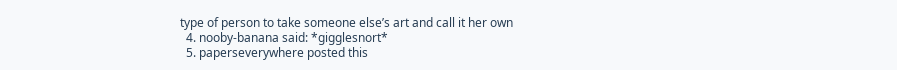type of person to take someone else’s art and call it her own
  4. nooby-banana said: *gigglesnort*
  5. paperseverywhere posted this